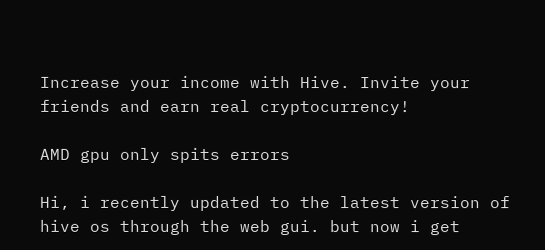Increase your income with Hive. Invite your friends and earn real cryptocurrency!

AMD gpu only spits errors

Hi, i recently updated to the latest version of hive os through the web gui. but now i get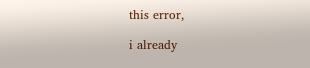this error,

i already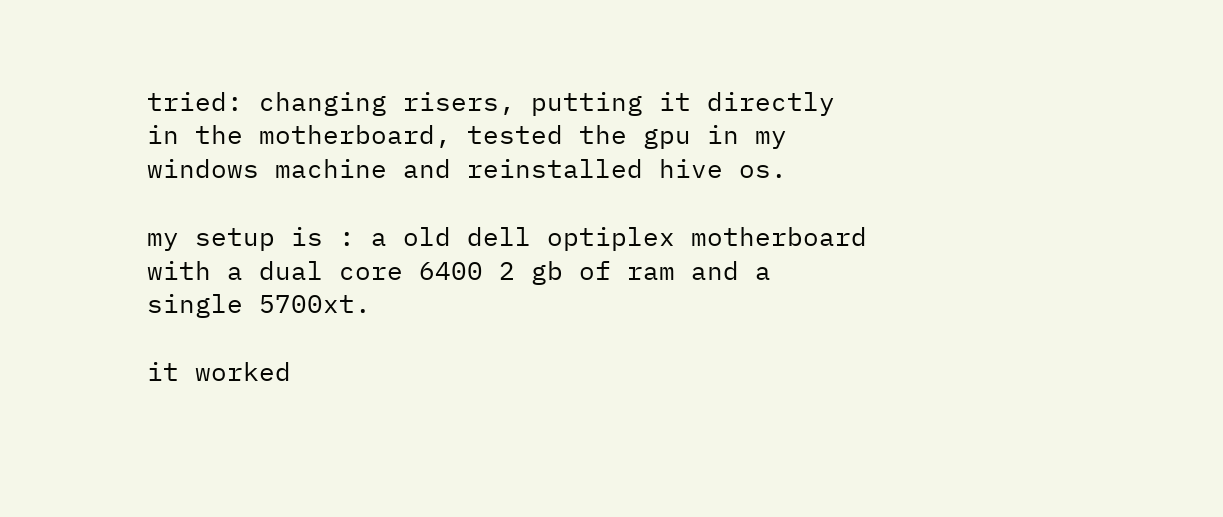tried: changing risers, putting it directly in the motherboard, tested the gpu in my windows machine and reinstalled hive os.

my setup is : a old dell optiplex motherboard with a dual core 6400 2 gb of ram and a single 5700xt.

it worked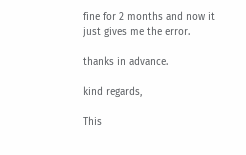fine for 2 months and now it just gives me the error.

thanks in advance.

kind regards,

This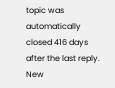topic was automatically closed 416 days after the last reply. New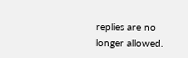replies are no longer allowed.